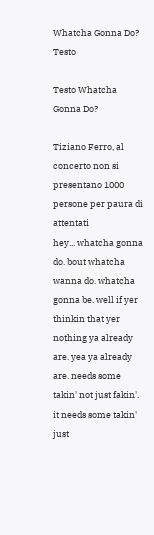Whatcha Gonna Do? Testo

Testo Whatcha Gonna Do?

Tiziano Ferro, al concerto non si presentano 1000 persone per paura di attentati
hey... whatcha gonna do. bout whatcha wanna do. whatcha gonna be. well if yer thinkin that yer nothing ya already are. yea ya already are. needs some takin' not just fakin'. it needs some takin' just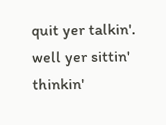quit yer talkin'. well yer sittin' thinkin'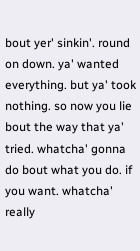bout yer' sinkin'. round on down. ya' wanted everything. but ya' took nothing. so now you lie bout the way that ya' tried. whatcha' gonna do bout what you do. if you want. whatcha' really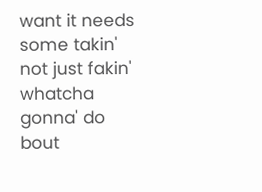want it needs some takin' not just fakin' whatcha gonna' do bout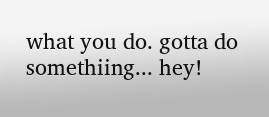what you do. gotta do somethiing... hey!